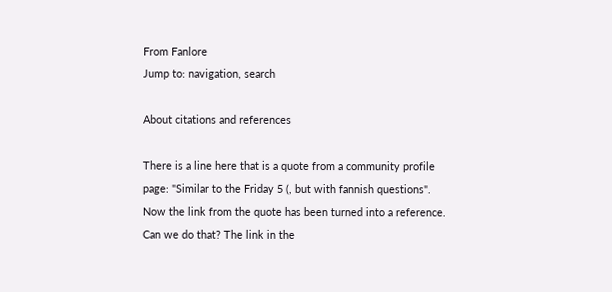From Fanlore
Jump to: navigation, search

About citations and references

There is a line here that is a quote from a community profile page: "Similar to the Friday 5 (, but with fannish questions". Now the link from the quote has been turned into a reference. Can we do that? The link in the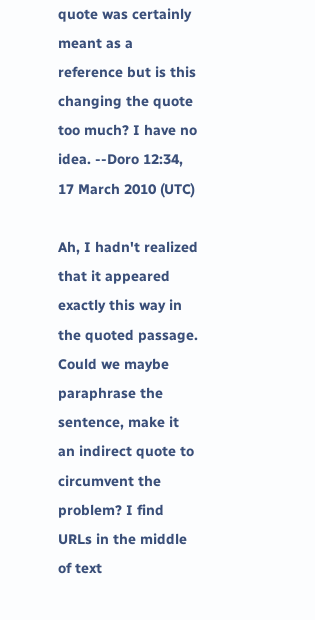quote was certainly meant as a reference but is this changing the quote too much? I have no idea. --Doro 12:34, 17 March 2010 (UTC)

Ah, I hadn't realized that it appeared exactly this way in the quoted passage. Could we maybe paraphrase the sentence, make it an indirect quote to circumvent the problem? I find URLs in the middle of text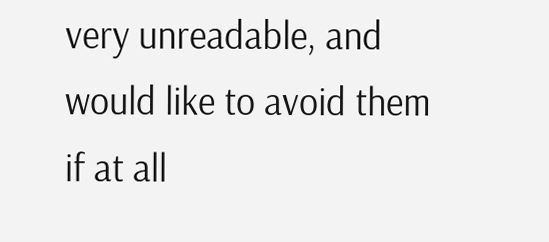very unreadable, and would like to avoid them if at all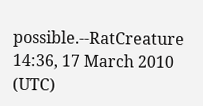possible.--RatCreature 14:36, 17 March 2010 (UTC)